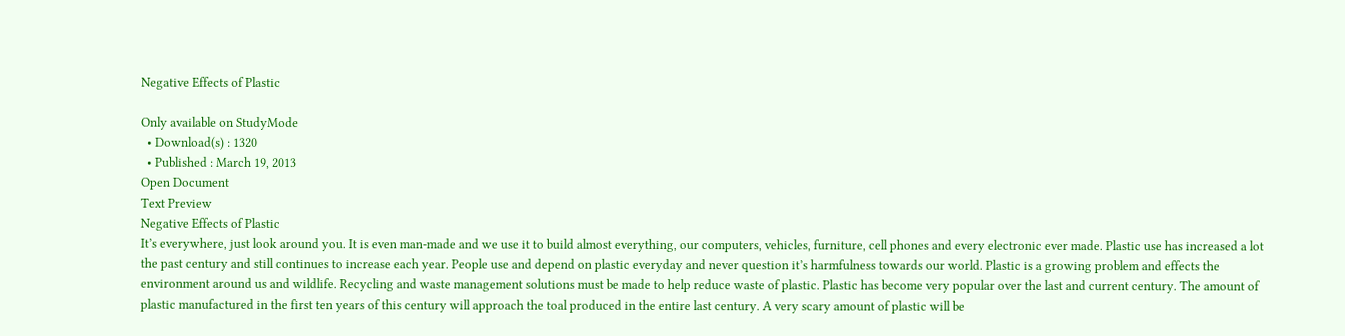Negative Effects of Plastic

Only available on StudyMode
  • Download(s) : 1320
  • Published : March 19, 2013
Open Document
Text Preview
Negative Effects of Plastic
It’s everywhere, just look around you. It is even man-made and we use it to build almost everything, our computers, vehicles, furniture, cell phones and every electronic ever made. Plastic use has increased a lot the past century and still continues to increase each year. People use and depend on plastic everyday and never question it’s harmfulness towards our world. Plastic is a growing problem and effects the environment around us and wildlife. Recycling and waste management solutions must be made to help reduce waste of plastic. Plastic has become very popular over the last and current century. The amount of plastic manufactured in the first ten years of this century will approach the toal produced in the entire last century. A very scary amount of plastic will be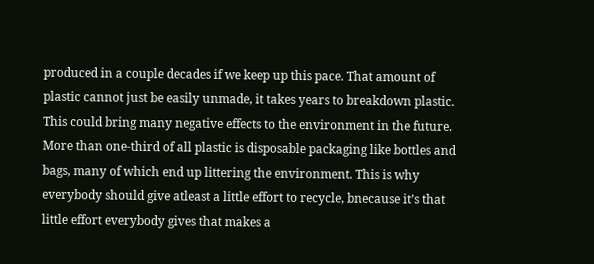produced in a couple decades if we keep up this pace. That amount of plastic cannot just be easily unmade, it takes years to breakdown plastic. This could bring many negative effects to the environment in the future. More than one-third of all plastic is disposable packaging like bottles and bags, many of which end up littering the environment. This is why everybody should give atleast a little effort to recycle, bnecause it’s that little effort everybody gives that makes a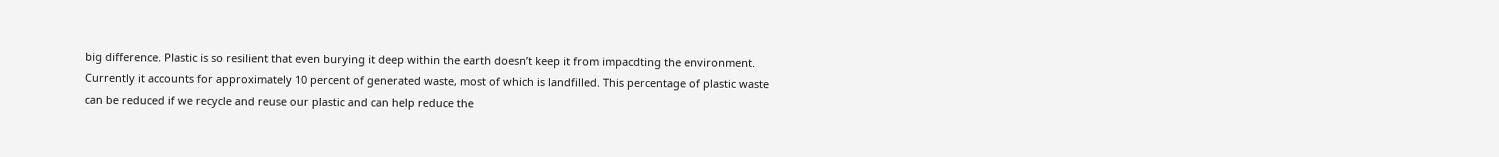big difference. Plastic is so resilient that even burying it deep within the earth doesn’t keep it from impacdting the environment. Currently it accounts for approximately 10 percent of generated waste, most of which is landfilled. This percentage of plastic waste can be reduced if we recycle and reuse our plastic and can help reduce the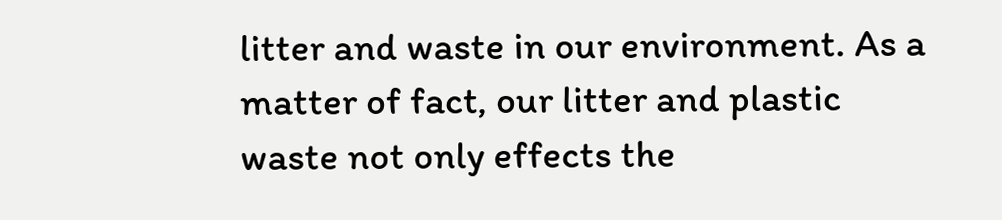litter and waste in our environment. As a matter of fact, our litter and plastic waste not only effects the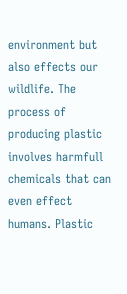environment but also effects our wildlife. The process of producing plastic involves harmfull chemicals that can even effect humans. Plastic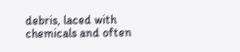debris, laced with chemicals and often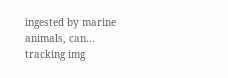ingested by marine animals, can...
tracking img